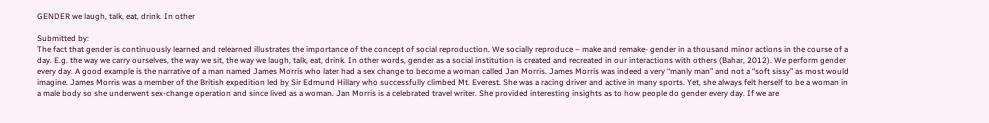GENDER we laugh, talk, eat, drink. In other

Submitted by:
The fact that gender is continuously learned and relearned illustrates the importance of the concept of social reproduction. We socially reproduce – make and remake- gender in a thousand minor actions in the course of a day. E.g. the way we carry ourselves, the way we sit, the way we laugh, talk, eat, drink. In other words, gender as a social institution is created and recreated in our interactions with others (Bahar, 2012). We perform gender every day. A good example is the narrative of a man named James Morris who later had a sex change to become a woman called Jan Morris. James Morris was indeed a very “manly man” and not a “soft sissy” as most would imagine. James Morris was a member of the British expedition led by Sir Edmund Hillary who successfully climbed Mt. Everest. She was a racing driver and active in many sports. Yet, she always felt herself to be a woman in a male body so she underwent sex-change operation and since lived as a woman. Jan Morris is a celebrated travel writer. She provided interesting insights as to how people do gender every day. If we are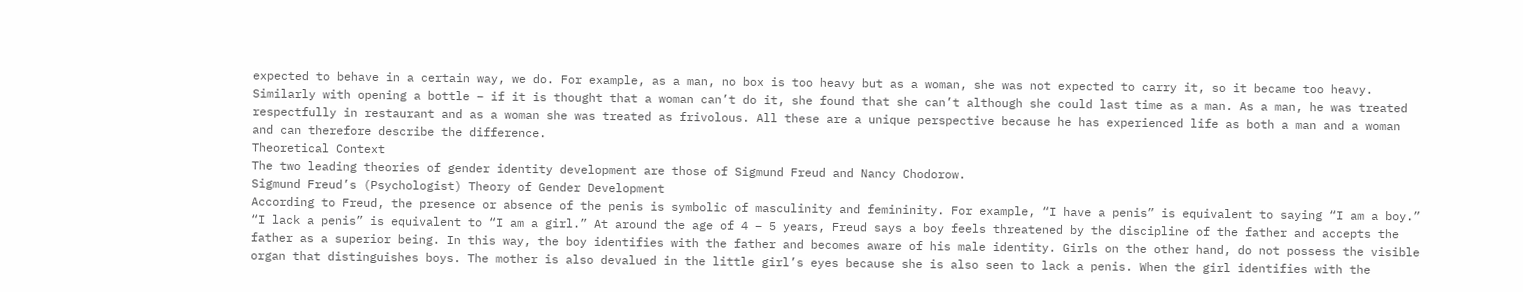expected to behave in a certain way, we do. For example, as a man, no box is too heavy but as a woman, she was not expected to carry it, so it became too heavy. Similarly with opening a bottle – if it is thought that a woman can’t do it, she found that she can’t although she could last time as a man. As a man, he was treated respectfully in restaurant and as a woman she was treated as frivolous. All these are a unique perspective because he has experienced life as both a man and a woman and can therefore describe the difference.
Theoretical Context
The two leading theories of gender identity development are those of Sigmund Freud and Nancy Chodorow.
Sigmund Freud’s (Psychologist) Theory of Gender Development
According to Freud, the presence or absence of the penis is symbolic of masculinity and femininity. For example, “I have a penis” is equivalent to saying “I am a boy.” “I lack a penis” is equivalent to “I am a girl.” At around the age of 4 – 5 years, Freud says a boy feels threatened by the discipline of the father and accepts the father as a superior being. In this way, the boy identifies with the father and becomes aware of his male identity. Girls on the other hand, do not possess the visible organ that distinguishes boys. The mother is also devalued in the little girl’s eyes because she is also seen to lack a penis. When the girl identifies with the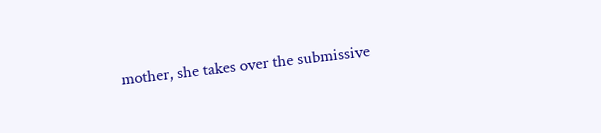mother, she takes over the submissive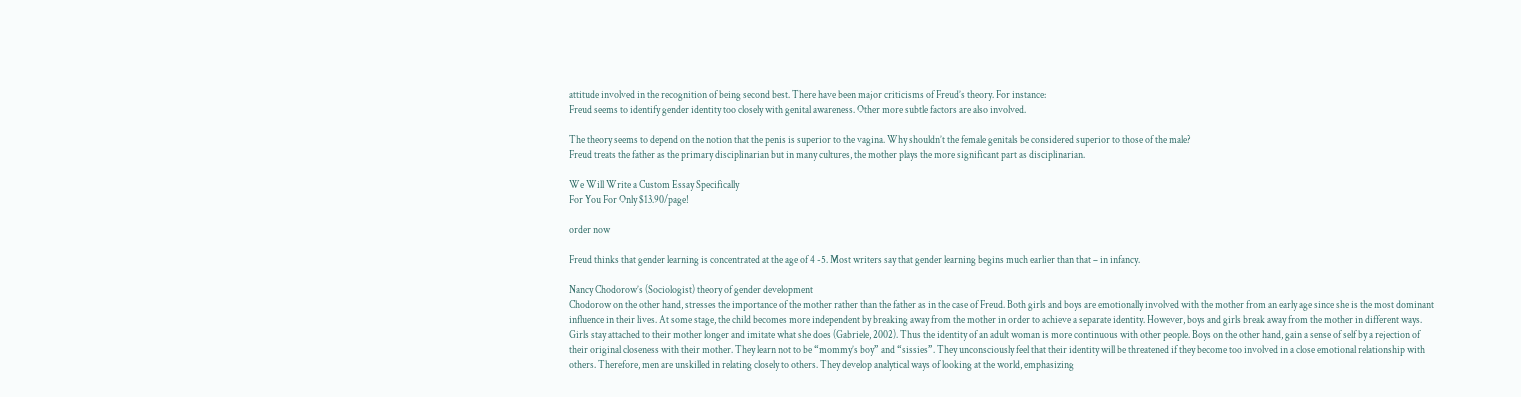attitude involved in the recognition of being second best. There have been major criticisms of Freud’s theory. For instance:
Freud seems to identify gender identity too closely with genital awareness. Other more subtle factors are also involved.

The theory seems to depend on the notion that the penis is superior to the vagina. Why shouldn’t the female genitals be considered superior to those of the male?
Freud treats the father as the primary disciplinarian but in many cultures, the mother plays the more significant part as disciplinarian.

We Will Write a Custom Essay Specifically
For You For Only $13.90/page!

order now

Freud thinks that gender learning is concentrated at the age of 4 -5. Most writers say that gender learning begins much earlier than that – in infancy.

Nancy Chodorow’s (Sociologist) theory of gender development
Chodorow on the other hand, stresses the importance of the mother rather than the father as in the case of Freud. Both girls and boys are emotionally involved with the mother from an early age since she is the most dominant influence in their lives. At some stage, the child becomes more independent by breaking away from the mother in order to achieve a separate identity. However, boys and girls break away from the mother in different ways. Girls stay attached to their mother longer and imitate what she does (Gabriele, 2002). Thus the identity of an adult woman is more continuous with other people. Boys on the other hand, gain a sense of self by a rejection of their original closeness with their mother. They learn not to be “mommy’s boy” and “sissies”. They unconsciously feel that their identity will be threatened if they become too involved in a close emotional relationship with others. Therefore, men are unskilled in relating closely to others. They develop analytical ways of looking at the world, emphasizing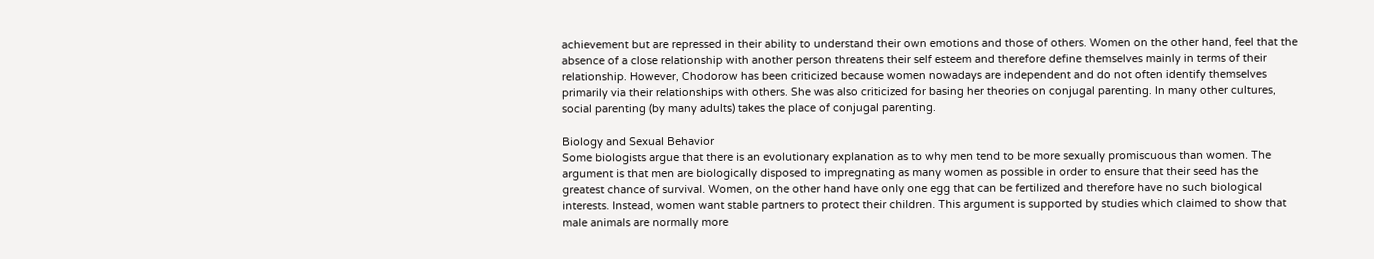achievement but are repressed in their ability to understand their own emotions and those of others. Women on the other hand, feel that the absence of a close relationship with another person threatens their self esteem and therefore define themselves mainly in terms of their relationship. However, Chodorow has been criticized because women nowadays are independent and do not often identify themselves primarily via their relationships with others. She was also criticized for basing her theories on conjugal parenting. In many other cultures, social parenting (by many adults) takes the place of conjugal parenting.

Biology and Sexual Behavior
Some biologists argue that there is an evolutionary explanation as to why men tend to be more sexually promiscuous than women. The argument is that men are biologically disposed to impregnating as many women as possible in order to ensure that their seed has the greatest chance of survival. Women, on the other hand have only one egg that can be fertilized and therefore have no such biological interests. Instead, women want stable partners to protect their children. This argument is supported by studies which claimed to show that male animals are normally more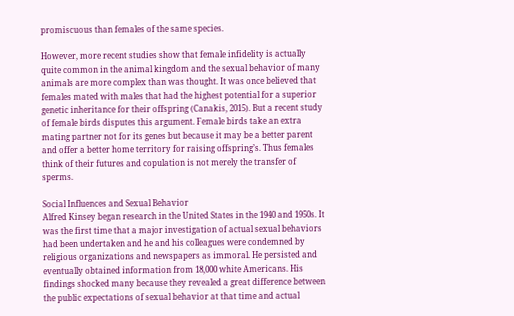promiscuous than females of the same species.

However, more recent studies show that female infidelity is actually quite common in the animal kingdom and the sexual behavior of many animals are more complex than was thought. It was once believed that females mated with males that had the highest potential for a superior genetic inheritance for their offspring (Canakis, 2015). But a recent study of female birds disputes this argument. Female birds take an extra mating partner not for its genes but because it may be a better parent and offer a better home territory for raising offspring’s. Thus females think of their futures and copulation is not merely the transfer of sperms.

Social Influences and Sexual Behavior
Alfred Kinsey began research in the United States in the 1940 and 1950s. It was the first time that a major investigation of actual sexual behaviors had been undertaken and he and his colleagues were condemned by religious organizations and newspapers as immoral. He persisted and eventually obtained information from 18,000 white Americans. His findings shocked many because they revealed a great difference between the public expectations of sexual behavior at that time and actual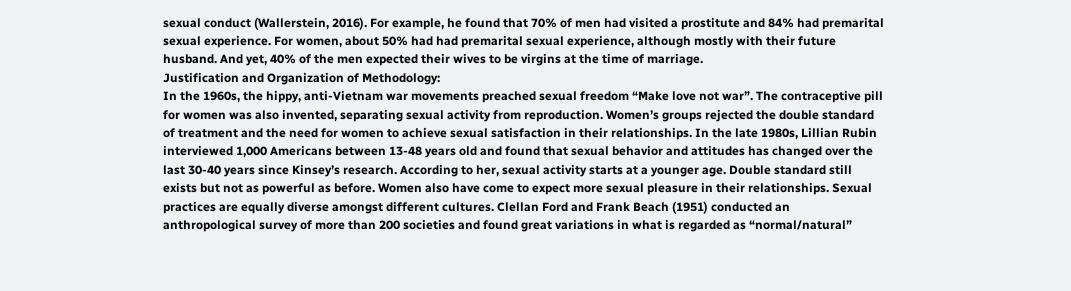sexual conduct (Wallerstein, 2016). For example, he found that 70% of men had visited a prostitute and 84% had premarital sexual experience. For women, about 50% had had premarital sexual experience, although mostly with their future husband. And yet, 40% of the men expected their wives to be virgins at the time of marriage.
Justification and Organization of Methodology:
In the 1960s, the hippy, anti-Vietnam war movements preached sexual freedom “Make love not war”. The contraceptive pill for women was also invented, separating sexual activity from reproduction. Women’s groups rejected the double standard of treatment and the need for women to achieve sexual satisfaction in their relationships. In the late 1980s, Lillian Rubin interviewed 1,000 Americans between 13-48 years old and found that sexual behavior and attitudes has changed over the last 30-40 years since Kinsey’s research. According to her, sexual activity starts at a younger age. Double standard still exists but not as powerful as before. Women also have come to expect more sexual pleasure in their relationships. Sexual practices are equally diverse amongst different cultures. Clellan Ford and Frank Beach (1951) conducted an anthropological survey of more than 200 societies and found great variations in what is regarded as “normal/natural”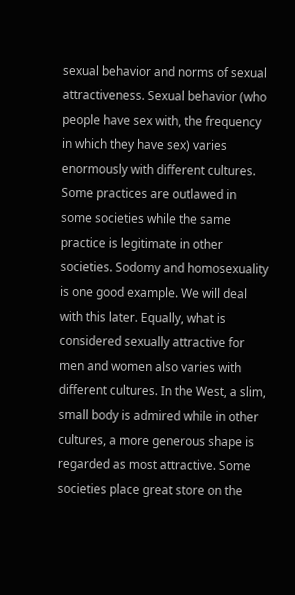sexual behavior and norms of sexual attractiveness. Sexual behavior (who people have sex with, the frequency in which they have sex) varies enormously with different cultures. Some practices are outlawed in some societies while the same practice is legitimate in other societies. Sodomy and homosexuality is one good example. We will deal with this later. Equally, what is considered sexually attractive for men and women also varies with different cultures. In the West, a slim, small body is admired while in other cultures, a more generous shape is regarded as most attractive. Some societies place great store on the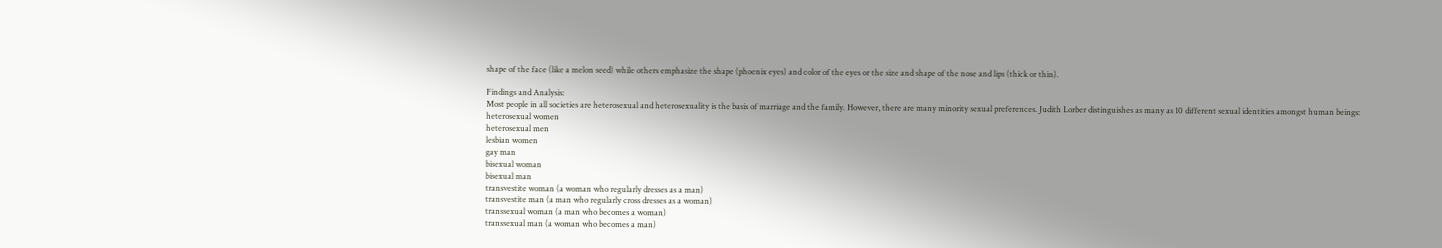shape of the face (like a melon seed) while others emphasize the shape (phoenix eyes) and color of the eyes or the size and shape of the nose and lips (thick or thin).

Findings and Analysis:
Most people in all societies are heterosexual and heterosexuality is the basis of marriage and the family. However, there are many minority sexual preferences. Judith Lorber distinguishes as many as 10 different sexual identities amongst human beings:
heterosexual women
heterosexual men
lesbian women
gay man
bisexual woman
bisexual man
transvestite woman (a woman who regularly dresses as a man)
transvestite man (a man who regularly cross dresses as a woman)
transsexual woman (a man who becomes a woman)
transsexual man (a woman who becomes a man)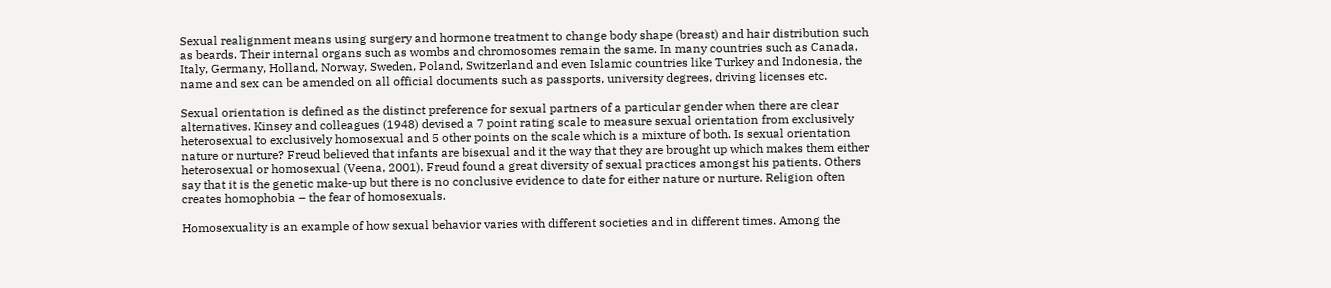Sexual realignment means using surgery and hormone treatment to change body shape (breast) and hair distribution such as beards. Their internal organs such as wombs and chromosomes remain the same. In many countries such as Canada, Italy, Germany, Holland, Norway, Sweden, Poland, Switzerland and even Islamic countries like Turkey and Indonesia, the name and sex can be amended on all official documents such as passports, university degrees, driving licenses etc.

Sexual orientation is defined as the distinct preference for sexual partners of a particular gender when there are clear alternatives. Kinsey and colleagues (1948) devised a 7 point rating scale to measure sexual orientation from exclusively heterosexual to exclusively homosexual and 5 other points on the scale which is a mixture of both. Is sexual orientation nature or nurture? Freud believed that infants are bisexual and it the way that they are brought up which makes them either heterosexual or homosexual (Veena, 2001). Freud found a great diversity of sexual practices amongst his patients. Others say that it is the genetic make-up but there is no conclusive evidence to date for either nature or nurture. Religion often creates homophobia – the fear of homosexuals.

Homosexuality is an example of how sexual behavior varies with different societies and in different times. Among the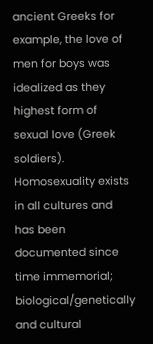ancient Greeks for example, the love of men for boys was idealized as they highest form of sexual love (Greek soldiers). Homosexuality exists in all cultures and has been documented since time immemorial; biological/genetically and cultural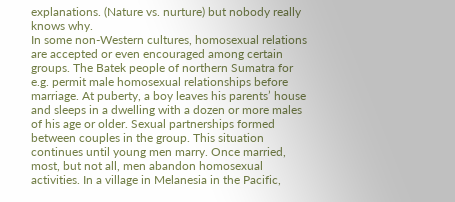explanations. (Nature vs. nurture) but nobody really knows why.
In some non-Western cultures, homosexual relations are accepted or even encouraged among certain groups. The Batek people of northern Sumatra for e.g. permit male homosexual relationships before marriage. At puberty, a boy leaves his parents’ house and sleeps in a dwelling with a dozen or more males of his age or older. Sexual partnerships formed between couples in the group. This situation continues until young men marry. Once married, most, but not all, men abandon homosexual activities. In a village in Melanesia in the Pacific,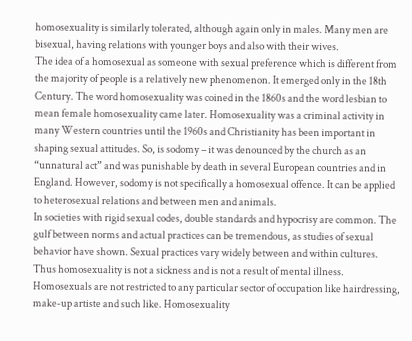homosexuality is similarly tolerated, although again only in males. Many men are bisexual, having relations with younger boys and also with their wives.
The idea of a homosexual as someone with sexual preference which is different from the majority of people is a relatively new phenomenon. It emerged only in the 18th Century. The word homosexuality was coined in the 1860s and the word lesbian to mean female homosexuality came later. Homosexuality was a criminal activity in many Western countries until the 1960s and Christianity has been important in shaping sexual attitudes. So, is sodomy – it was denounced by the church as an “unnatural act” and was punishable by death in several European countries and in England. However, sodomy is not specifically a homosexual offence. It can be applied to heterosexual relations and between men and animals.
In societies with rigid sexual codes, double standards and hypocrisy are common. The gulf between norms and actual practices can be tremendous, as studies of sexual behavior have shown. Sexual practices vary widely between and within cultures.
Thus homosexuality is not a sickness and is not a result of mental illness. Homosexuals are not restricted to any particular sector of occupation like hairdressing, make-up artiste and such like. Homosexuality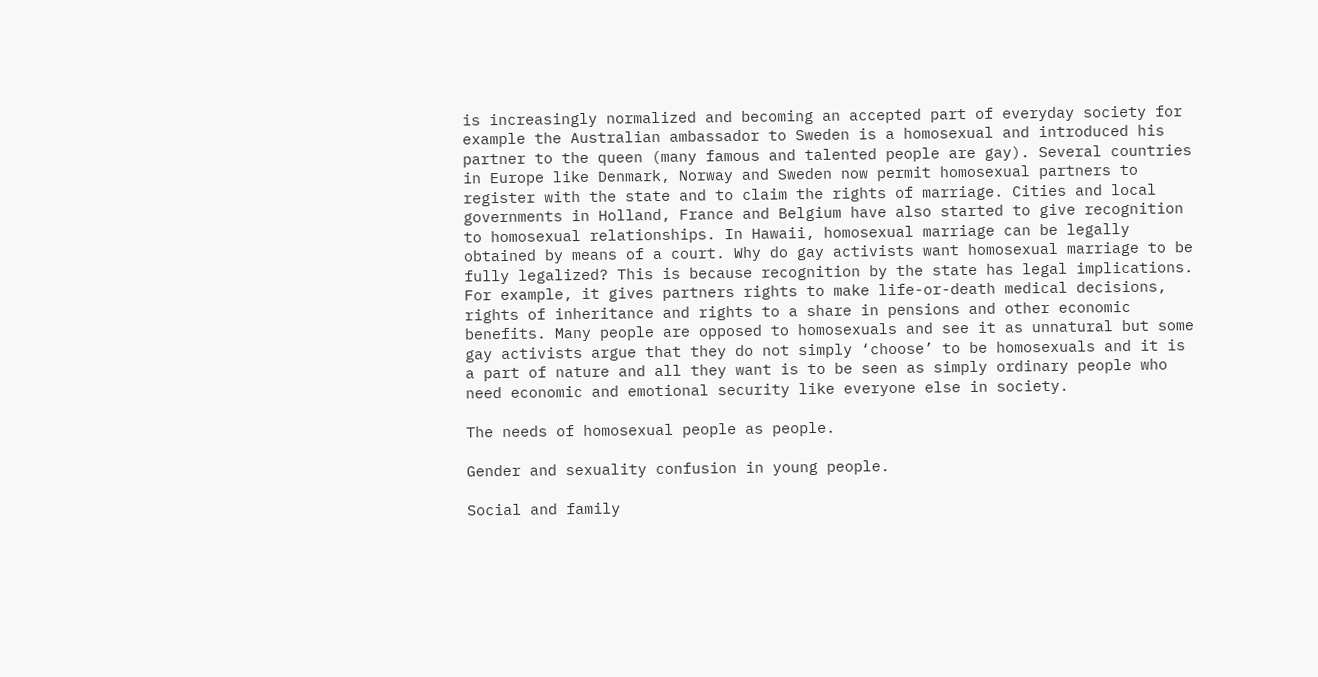is increasingly normalized and becoming an accepted part of everyday society for example the Australian ambassador to Sweden is a homosexual and introduced his partner to the queen (many famous and talented people are gay). Several countries in Europe like Denmark, Norway and Sweden now permit homosexual partners to register with the state and to claim the rights of marriage. Cities and local governments in Holland, France and Belgium have also started to give recognition to homosexual relationships. In Hawaii, homosexual marriage can be legally obtained by means of a court. Why do gay activists want homosexual marriage to be fully legalized? This is because recognition by the state has legal implications. For example, it gives partners rights to make life-or-death medical decisions, rights of inheritance and rights to a share in pensions and other economic benefits. Many people are opposed to homosexuals and see it as unnatural but some gay activists argue that they do not simply ‘choose’ to be homosexuals and it is a part of nature and all they want is to be seen as simply ordinary people who need economic and emotional security like everyone else in society.

The needs of homosexual people as people.

Gender and sexuality confusion in young people.

Social and family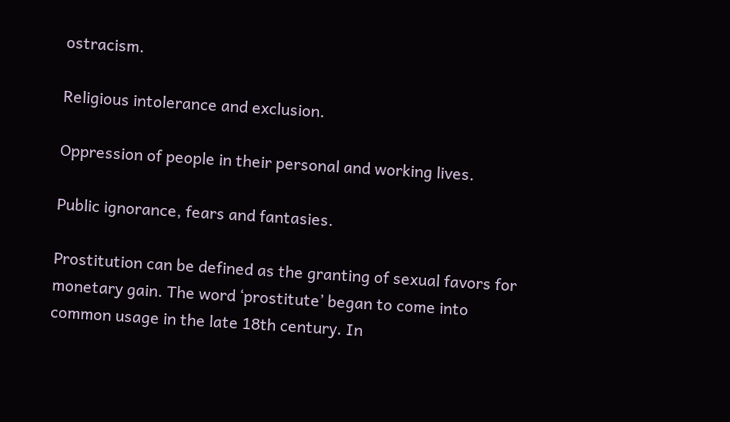ostracism.

Religious intolerance and exclusion.

Oppression of people in their personal and working lives.

Public ignorance, fears and fantasies.

Prostitution can be defined as the granting of sexual favors for monetary gain. The word ‘prostitute’ began to come into common usage in the late 18th century. In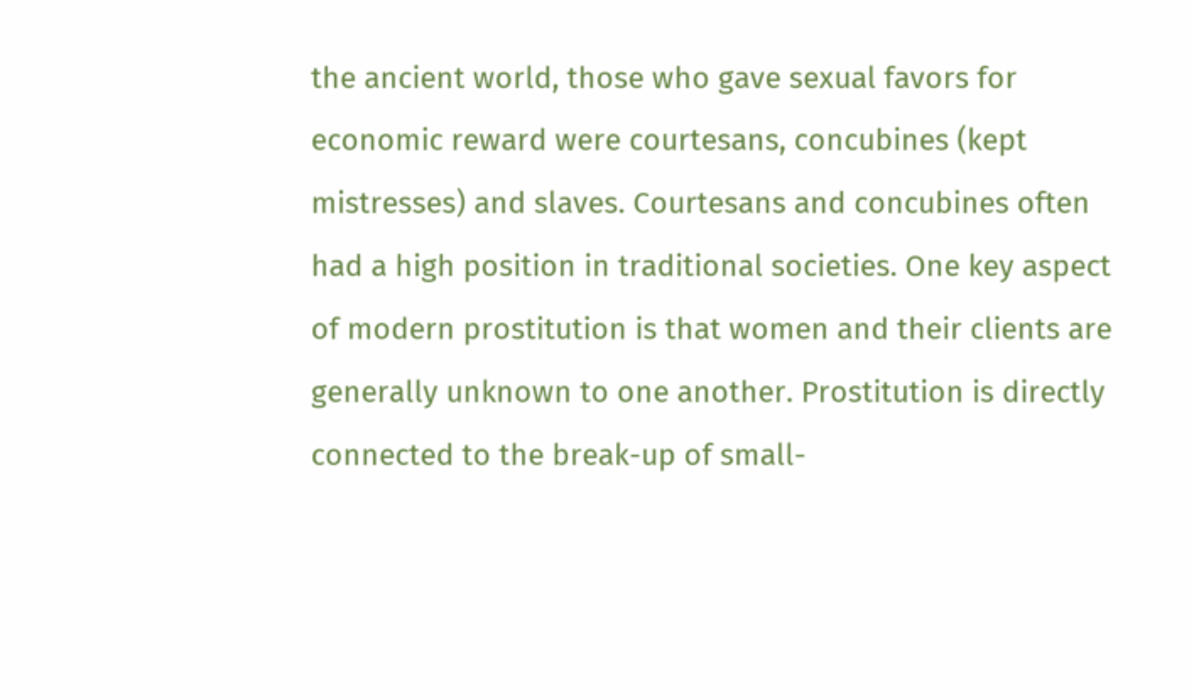the ancient world, those who gave sexual favors for economic reward were courtesans, concubines (kept mistresses) and slaves. Courtesans and concubines often had a high position in traditional societies. One key aspect of modern prostitution is that women and their clients are generally unknown to one another. Prostitution is directly connected to the break-up of small-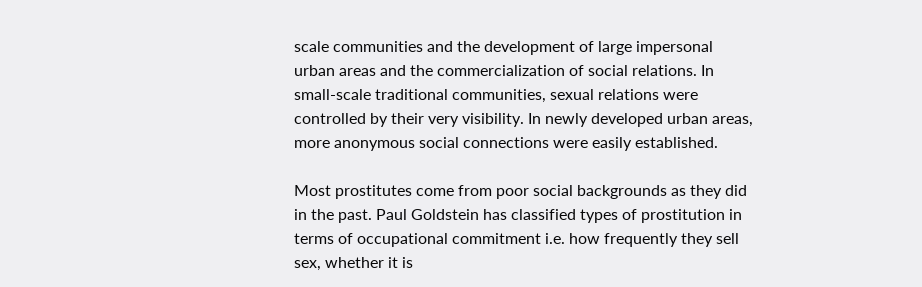scale communities and the development of large impersonal urban areas and the commercialization of social relations. In small-scale traditional communities, sexual relations were controlled by their very visibility. In newly developed urban areas, more anonymous social connections were easily established.

Most prostitutes come from poor social backgrounds as they did in the past. Paul Goldstein has classified types of prostitution in terms of occupational commitment i.e. how frequently they sell sex, whether it is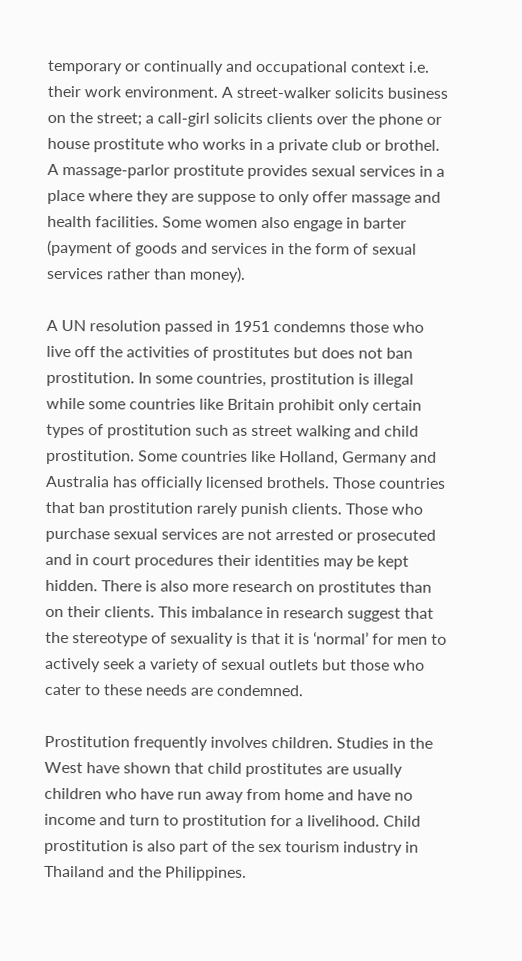temporary or continually and occupational context i.e. their work environment. A street-walker solicits business on the street; a call-girl solicits clients over the phone or house prostitute who works in a private club or brothel. A massage-parlor prostitute provides sexual services in a place where they are suppose to only offer massage and health facilities. Some women also engage in barter (payment of goods and services in the form of sexual services rather than money).

A UN resolution passed in 1951 condemns those who live off the activities of prostitutes but does not ban prostitution. In some countries, prostitution is illegal while some countries like Britain prohibit only certain types of prostitution such as street walking and child prostitution. Some countries like Holland, Germany and Australia has officially licensed brothels. Those countries that ban prostitution rarely punish clients. Those who purchase sexual services are not arrested or prosecuted and in court procedures their identities may be kept hidden. There is also more research on prostitutes than on their clients. This imbalance in research suggest that the stereotype of sexuality is that it is ‘normal’ for men to actively seek a variety of sexual outlets but those who cater to these needs are condemned.

Prostitution frequently involves children. Studies in the West have shown that child prostitutes are usually children who have run away from home and have no income and turn to prostitution for a livelihood. Child prostitution is also part of the sex tourism industry in Thailand and the Philippines.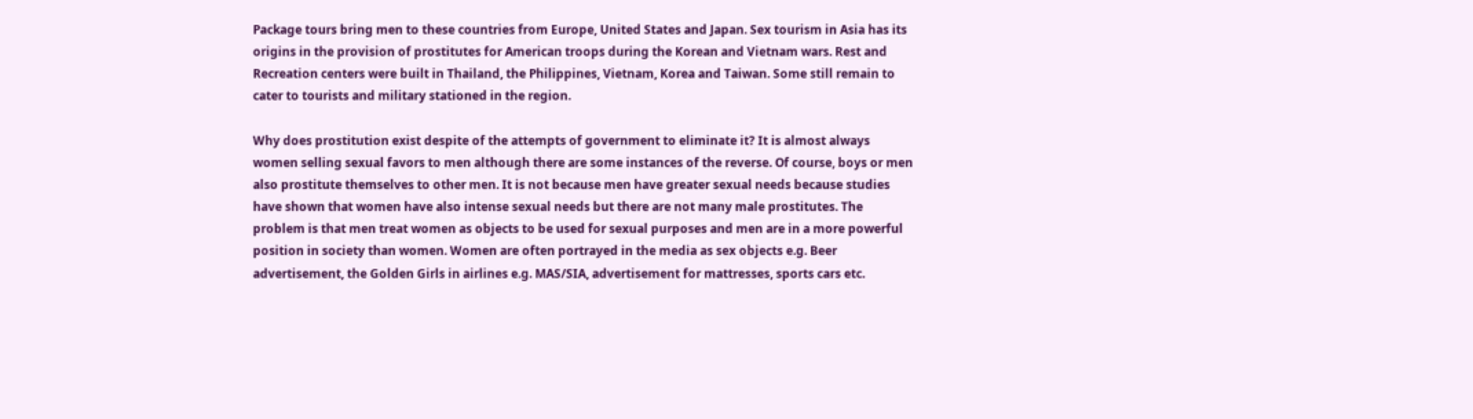Package tours bring men to these countries from Europe, United States and Japan. Sex tourism in Asia has its origins in the provision of prostitutes for American troops during the Korean and Vietnam wars. Rest and Recreation centers were built in Thailand, the Philippines, Vietnam, Korea and Taiwan. Some still remain to cater to tourists and military stationed in the region.

Why does prostitution exist despite of the attempts of government to eliminate it? It is almost always women selling sexual favors to men although there are some instances of the reverse. Of course, boys or men also prostitute themselves to other men. It is not because men have greater sexual needs because studies have shown that women have also intense sexual needs but there are not many male prostitutes. The problem is that men treat women as objects to be used for sexual purposes and men are in a more powerful position in society than women. Women are often portrayed in the media as sex objects e.g. Beer advertisement, the Golden Girls in airlines e.g. MAS/SIA, advertisement for mattresses, sports cars etc.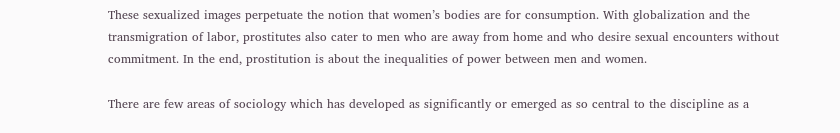These sexualized images perpetuate the notion that women’s bodies are for consumption. With globalization and the transmigration of labor, prostitutes also cater to men who are away from home and who desire sexual encounters without commitment. In the end, prostitution is about the inequalities of power between men and women.

There are few areas of sociology which has developed as significantly or emerged as so central to the discipline as a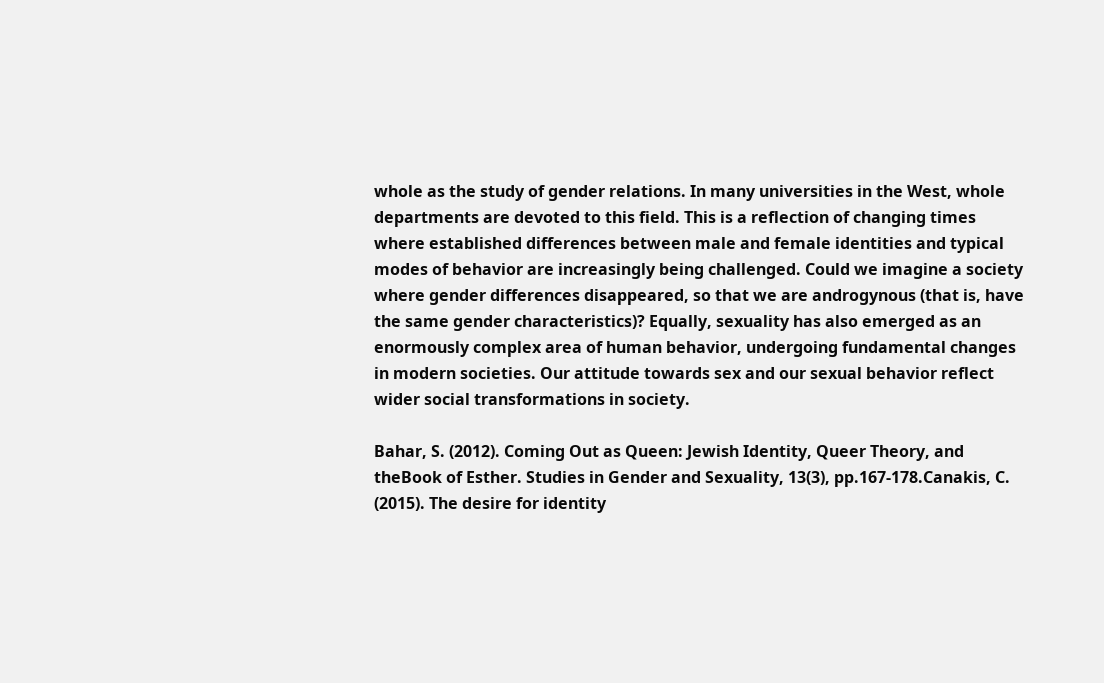whole as the study of gender relations. In many universities in the West, whole departments are devoted to this field. This is a reflection of changing times where established differences between male and female identities and typical modes of behavior are increasingly being challenged. Could we imagine a society where gender differences disappeared, so that we are androgynous (that is, have the same gender characteristics)? Equally, sexuality has also emerged as an enormously complex area of human behavior, undergoing fundamental changes in modern societies. Our attitude towards sex and our sexual behavior reflect wider social transformations in society.

Bahar, S. (2012). Coming Out as Queen: Jewish Identity, Queer Theory, and theBook of Esther. Studies in Gender and Sexuality, 13(3), pp.167-178.Canakis, C. (2015). The desire for identity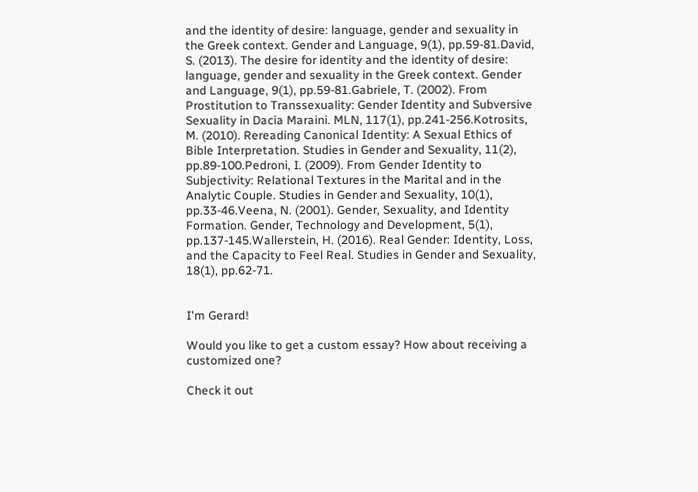and the identity of desire: language, gender and sexuality in the Greek context. Gender and Language, 9(1), pp.59-81.David, S. (2013). The desire for identity and the identity of desire: language, gender and sexuality in the Greek context. Gender and Language, 9(1), pp.59-81.Gabriele, T. (2002). From Prostitution to Transsexuality: Gender Identity and Subversive Sexuality in Dacia Maraini. MLN, 117(1), pp.241-256.Kotrosits, M. (2010). Rereading Canonical Identity: A Sexual Ethics of Bible Interpretation. Studies in Gender and Sexuality, 11(2), pp.89-100.Pedroni, I. (2009). From Gender Identity to Subjectivity: Relational Textures in the Marital and in the Analytic Couple. Studies in Gender and Sexuality, 10(1), pp.33-46.Veena, N. (2001). Gender, Sexuality, and Identity Formation. Gender, Technology and Development, 5(1), pp.137-145.Wallerstein, H. (2016). Real Gender: Identity, Loss, and the Capacity to Feel Real. Studies in Gender and Sexuality, 18(1), pp.62-71.


I'm Gerard!

Would you like to get a custom essay? How about receiving a customized one?

Check it out